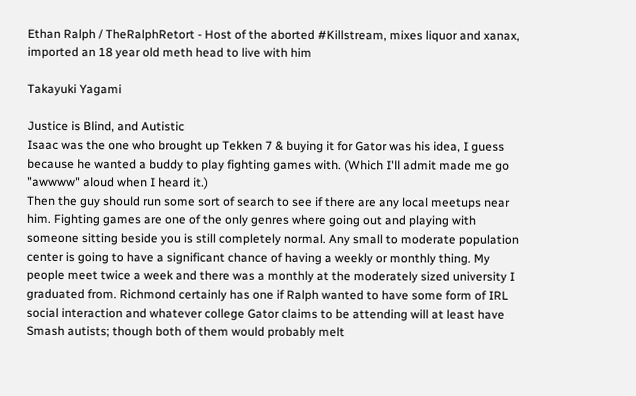Ethan Ralph / TheRalphRetort - Host of the aborted #Killstream, mixes liquor and xanax, imported an 18 year old meth head to live with him

Takayuki Yagami

Justice is Blind, and Autistic
Isaac was the one who brought up Tekken 7 & buying it for Gator was his idea, I guess because he wanted a buddy to play fighting games with. (Which I'll admit made me go "awwww" aloud when I heard it.)
Then the guy should run some sort of search to see if there are any local meetups near him. Fighting games are one of the only genres where going out and playing with someone sitting beside you is still completely normal. Any small to moderate population center is going to have a significant chance of having a weekly or monthly thing. My people meet twice a week and there was a monthly at the moderately sized university I graduated from. Richmond certainly has one if Ralph wanted to have some form of IRL social interaction and whatever college Gator claims to be attending will at least have Smash autists; though both of them would probably melt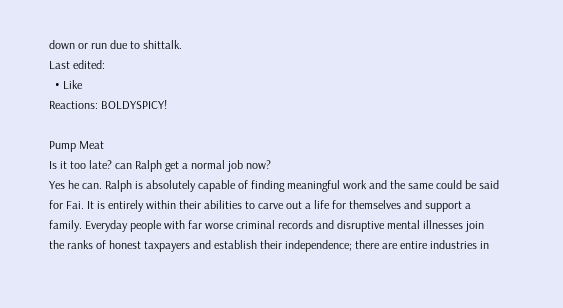down or run due to shittalk.
Last edited:
  • Like
Reactions: BOLDYSPICY!

Pump Meat
Is it too late? can Ralph get a normal job now?
Yes he can. Ralph is absolutely capable of finding meaningful work and the same could be said for Fai. It is entirely within their abilities to carve out a life for themselves and support a family. Everyday people with far worse criminal records and disruptive mental illnesses join the ranks of honest taxpayers and establish their independence; there are entire industries in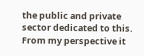the public and private sector dedicated to this. From my perspective it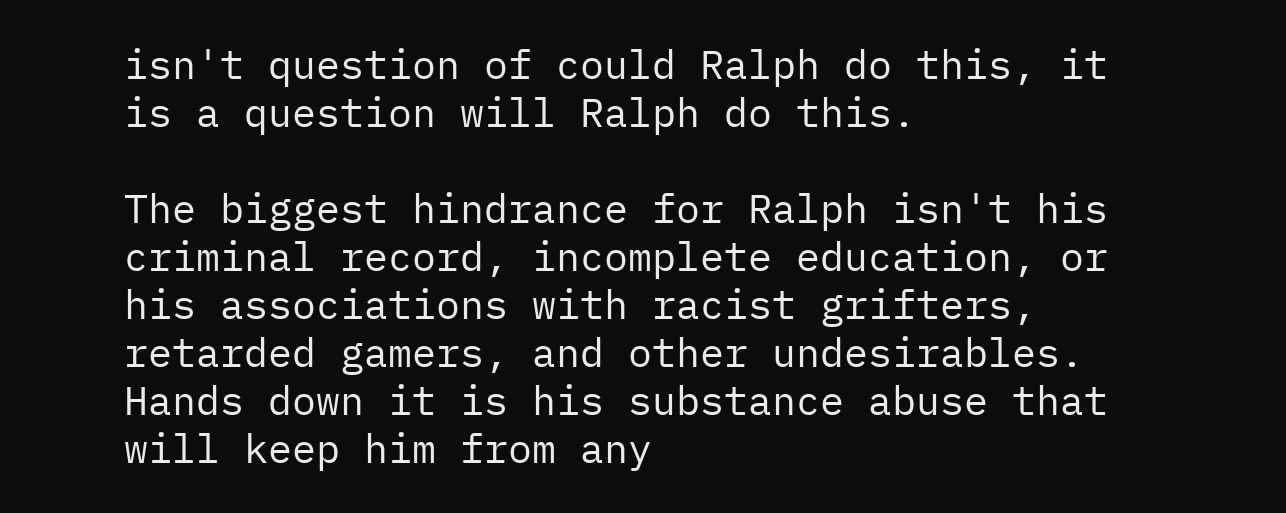isn't question of could Ralph do this, it is a question will Ralph do this.

The biggest hindrance for Ralph isn't his criminal record, incomplete education, or his associations with racist grifters, retarded gamers, and other undesirables. Hands down it is his substance abuse that will keep him from any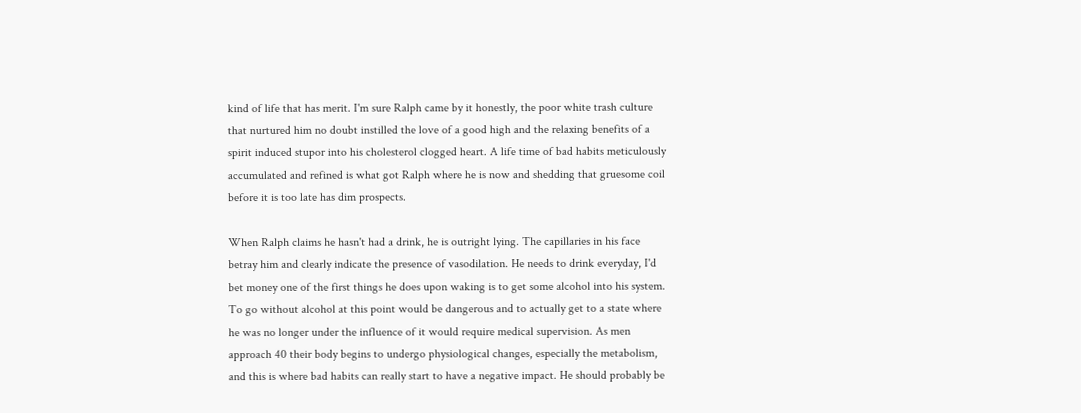kind of life that has merit. I'm sure Ralph came by it honestly, the poor white trash culture that nurtured him no doubt instilled the love of a good high and the relaxing benefits of a spirit induced stupor into his cholesterol clogged heart. A life time of bad habits meticulously accumulated and refined is what got Ralph where he is now and shedding that gruesome coil before it is too late has dim prospects.

When Ralph claims he hasn't had a drink, he is outright lying. The capillaries in his face betray him and clearly indicate the presence of vasodilation. He needs to drink everyday, I'd bet money one of the first things he does upon waking is to get some alcohol into his system. To go without alcohol at this point would be dangerous and to actually get to a state where he was no longer under the influence of it would require medical supervision. As men approach 40 their body begins to undergo physiological changes, especially the metabolism, and this is where bad habits can really start to have a negative impact. He should probably be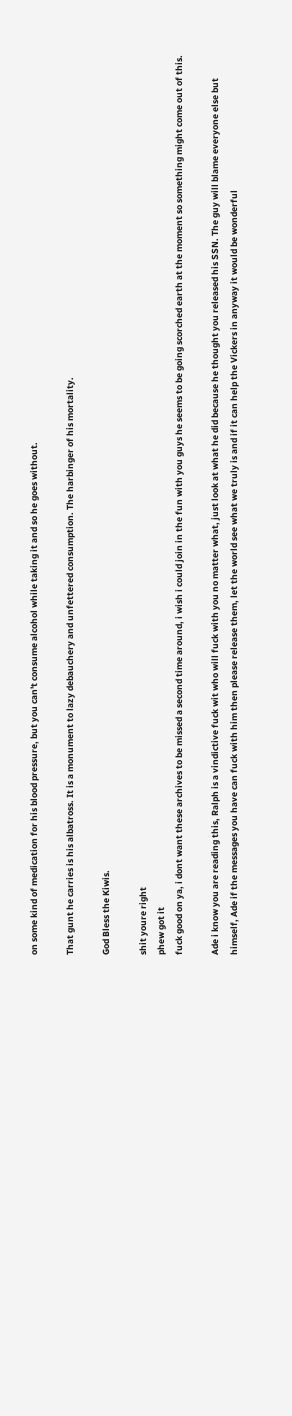on some kind of medication for his blood pressure, but you can't consume alcohol while taking it and so he goes without.

That gunt he carries is his albatross. It is a monument to lazy debauchery and unfettered consumption. The harbinger of his mortality.

God Bless the Kiwis.

shit youre right
phew got it
fuck good on ya, i dont want these archives to be missed a second time around, i wish i could join in the fun with you guys he seems to be going scorched earth at the moment so something might come out of this.

Ade i know you are reading this, Ralph is a vindictive fuck wit who will fuck with you no matter what, just look at what he did because he thought you released his SSN. The guy will blame everyone else but himself, Ade if the messages you have can fuck with him then please release them, let the world see what we truly is and if it can help the Vickers in anyway it would be wonderful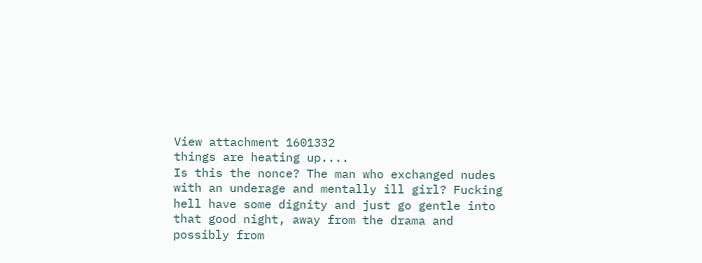View attachment 1601332
things are heating up....
Is this the nonce? The man who exchanged nudes with an underage and mentally ill girl? Fucking hell have some dignity and just go gentle into that good night, away from the drama and possibly from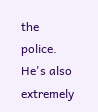the police. He's also extremely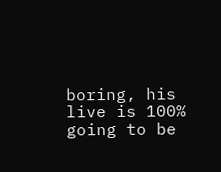boring, his live is 100% going to be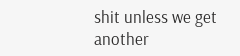shit unless we get another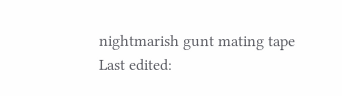nightmarish gunt mating tape
Last edited: